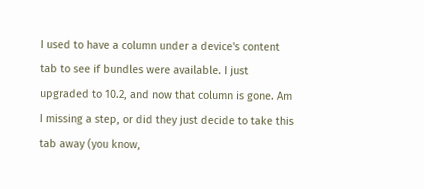I used to have a column under a device's content tab to see if bundles were available. I just upgraded to 10.2, and now that column is gone. Am I missing a step, or did they just decide to take this tab away (you know,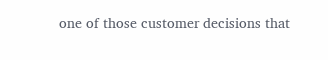one of those customer decisions that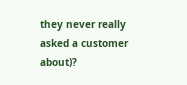they never really asked a customer about)?